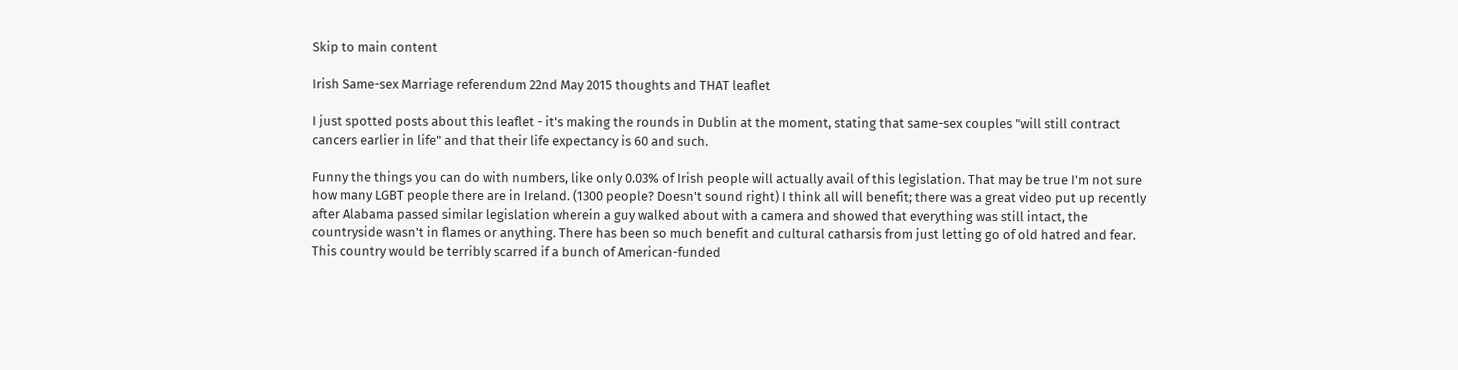Skip to main content

Irish Same-sex Marriage referendum 22nd May 2015 thoughts and THAT leaflet

I just spotted posts about this leaflet - it's making the rounds in Dublin at the moment, stating that same-sex couples "will still contract cancers earlier in life" and that their life expectancy is 60 and such.

Funny the things you can do with numbers, like only 0.03% of Irish people will actually avail of this legislation. That may be true I'm not sure how many LGBT people there are in Ireland. (1300 people? Doesn't sound right) I think all will benefit; there was a great video put up recently after Alabama passed similar legislation wherein a guy walked about with a camera and showed that everything was still intact, the countryside wasn't in flames or anything. There has been so much benefit and cultural catharsis from just letting go of old hatred and fear. This country would be terribly scarred if a bunch of American-funded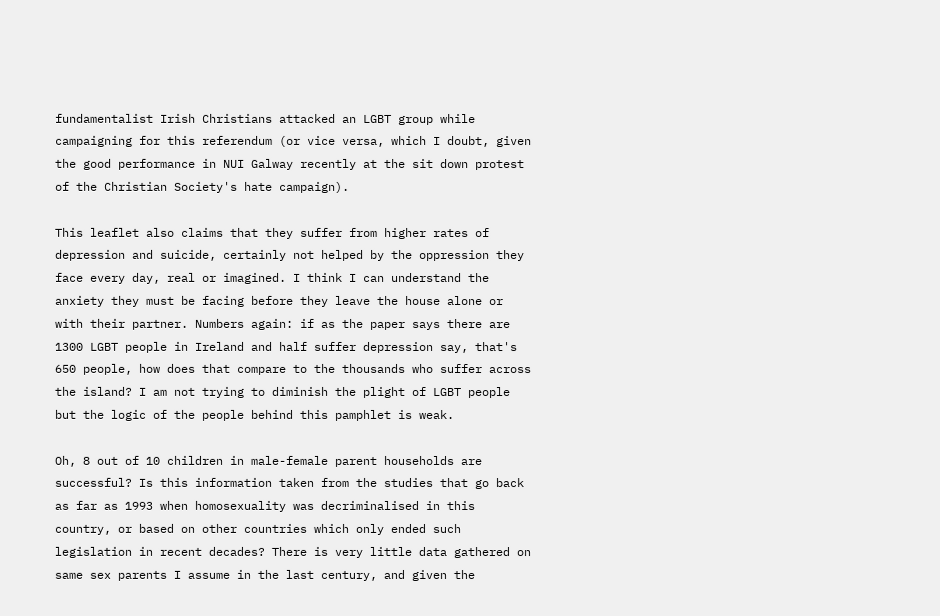fundamentalist Irish Christians attacked an LGBT group while campaigning for this referendum (or vice versa, which I doubt, given the good performance in NUI Galway recently at the sit down protest of the Christian Society's hate campaign).

This leaflet also claims that they suffer from higher rates of depression and suicide, certainly not helped by the oppression they face every day, real or imagined. I think I can understand the anxiety they must be facing before they leave the house alone or with their partner. Numbers again: if as the paper says there are 1300 LGBT people in Ireland and half suffer depression say, that's 650 people, how does that compare to the thousands who suffer across the island? I am not trying to diminish the plight of LGBT people but the logic of the people behind this pamphlet is weak.

Oh, 8 out of 10 children in male-female parent households are successful? Is this information taken from the studies that go back as far as 1993 when homosexuality was decriminalised in this country, or based on other countries which only ended such legislation in recent decades? There is very little data gathered on same sex parents I assume in the last century, and given the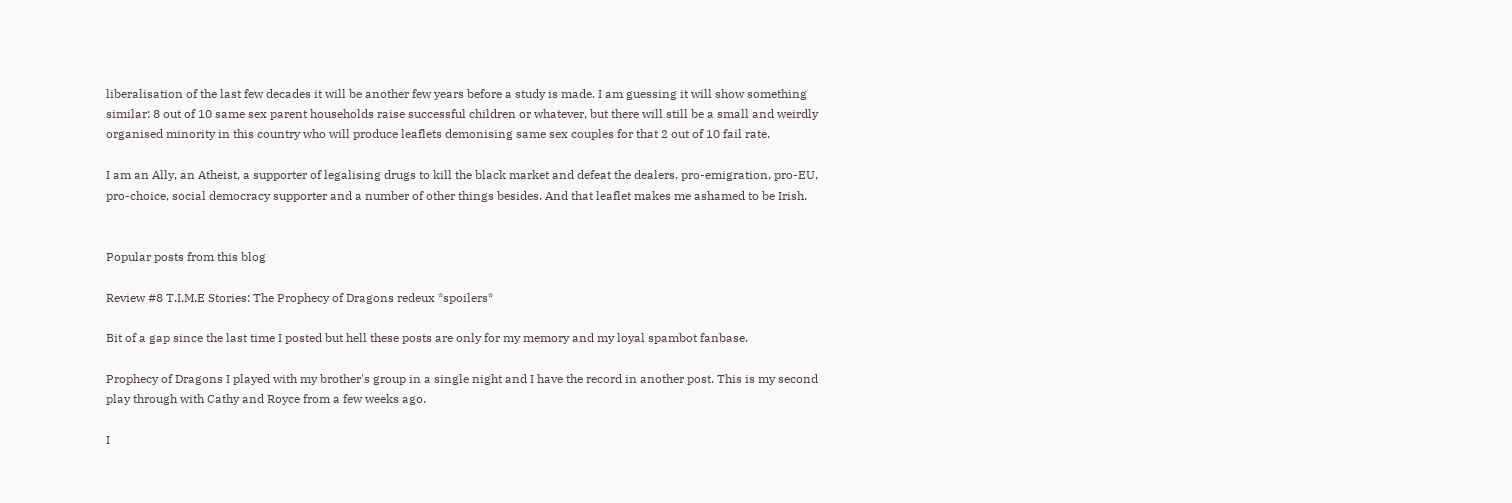liberalisation of the last few decades it will be another few years before a study is made. I am guessing it will show something similar: 8 out of 10 same sex parent households raise successful children or whatever, but there will still be a small and weirdly organised minority in this country who will produce leaflets demonising same sex couples for that 2 out of 10 fail rate.

I am an Ally, an Atheist, a supporter of legalising drugs to kill the black market and defeat the dealers, pro-emigration, pro-EU, pro-choice, social democracy supporter and a number of other things besides. And that leaflet makes me ashamed to be Irish.


Popular posts from this blog

Review #8 T.I.M.E Stories: The Prophecy of Dragons redeux *spoilers*

Bit of a gap since the last time I posted but hell these posts are only for my memory and my loyal spambot fanbase.

Prophecy of Dragons I played with my brother's group in a single night and I have the record in another post. This is my second play through with Cathy and Royce from a few weeks ago.

I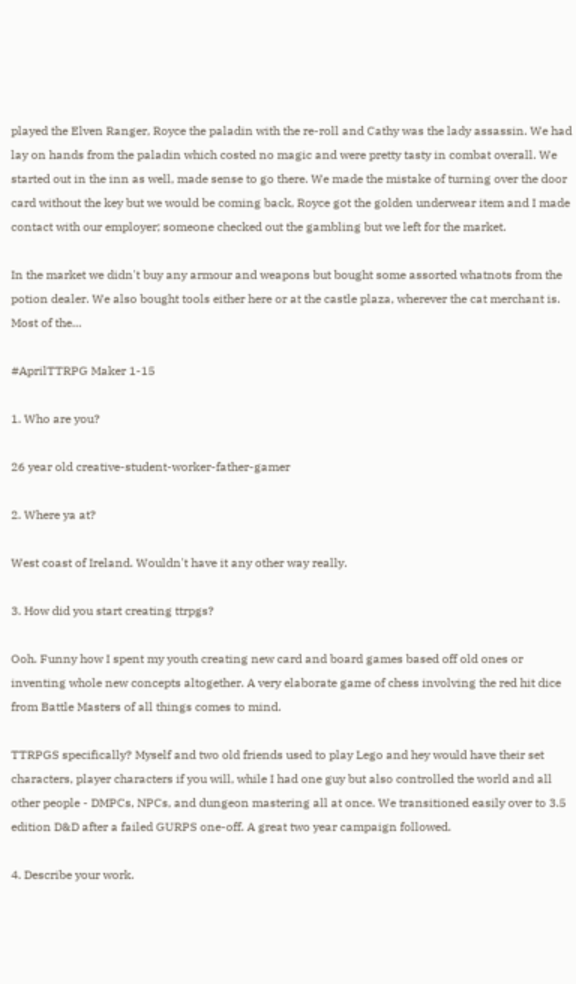played the Elven Ranger, Royce the paladin with the re-roll and Cathy was the lady assassin. We had lay on hands from the paladin which costed no magic and were pretty tasty in combat overall. We started out in the inn as well, made sense to go there. We made the mistake of turning over the door card without the key but we would be coming back, Royce got the golden underwear item and I made contact with our employer; someone checked out the gambling but we left for the market.

In the market we didn't buy any armour and weapons but bought some assorted whatnots from the potion dealer. We also bought tools either here or at the castle plaza, wherever the cat merchant is. Most of the…

#AprilTTRPG Maker 1-15

1. Who are you?

26 year old creative-student-worker-father-gamer

2. Where ya at?

West coast of Ireland. Wouldn't have it any other way really.

3. How did you start creating ttrpgs?

Ooh. Funny how I spent my youth creating new card and board games based off old ones or inventing whole new concepts altogether. A very elaborate game of chess involving the red hit dice from Battle Masters of all things comes to mind.

TTRPGS specifically? Myself and two old friends used to play Lego and hey would have their set characters, player characters if you will, while I had one guy but also controlled the world and all other people - DMPCs, NPCs, and dungeon mastering all at once. We transitioned easily over to 3.5 edition D&D after a failed GURPS one-off. A great two year campaign followed.

4. Describe your work.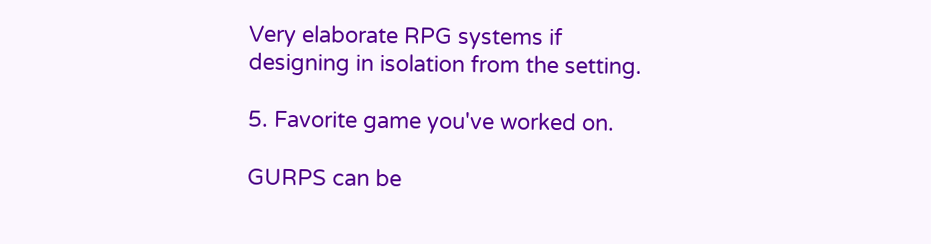Very elaborate RPG systems if designing in isolation from the setting.

5. Favorite game you've worked on.

GURPS can be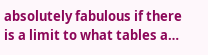absolutely fabulous if there is a limit to what tables a…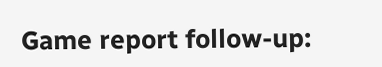Game report follow-up: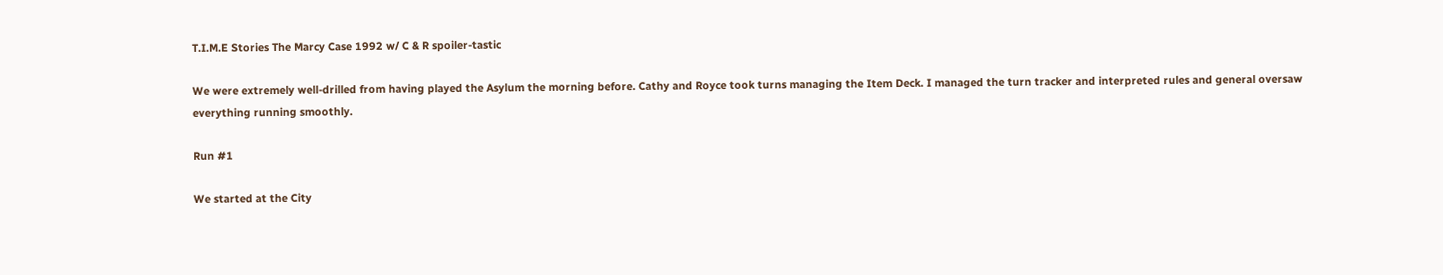T.I.M.E Stories The Marcy Case 1992 w/ C & R spoiler-tastic

We were extremely well-drilled from having played the Asylum the morning before. Cathy and Royce took turns managing the Item Deck. I managed the turn tracker and interpreted rules and general oversaw everything running smoothly.

Run #1

We started at the City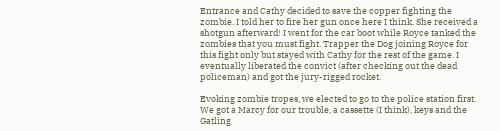Entrance and Cathy decided to save the copper fighting the zombie. I told her to fire her gun once here I think. She received a shotgun afterward! I went for the car boot while Royce tanked the zombies that you must fight. Trapper the Dog joining Royce for this fight only but stayed with Cathy for the rest of the game. I eventually liberated the convict (after checking out the dead policeman) and got the jury-rigged rocket.

Evoking zombie tropes, we elected to go to the police station first. We got a Marcy for our trouble, a cassette (I think), keys and the Gatling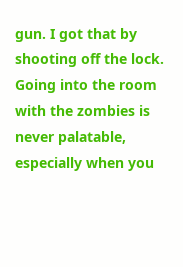gun. I got that by shooting off the lock. Going into the room with the zombies is never palatable, especially when you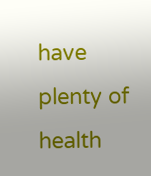have plenty of health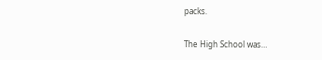packs.

The High School was…